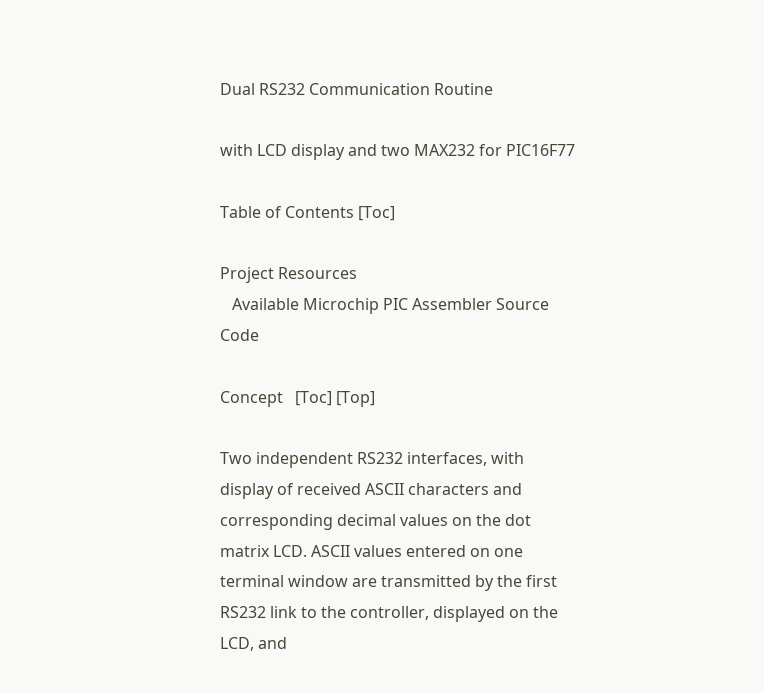Dual RS232 Communication Routine

with LCD display and two MAX232 for PIC16F77

Table of Contents [Toc]

Project Resources
   Available Microchip PIC Assembler Source Code

Concept   [Toc] [Top]

Two independent RS232 interfaces, with display of received ASCII characters and corresponding decimal values on the dot matrix LCD. ASCII values entered on one terminal window are transmitted by the first RS232 link to the controller, displayed on the LCD, and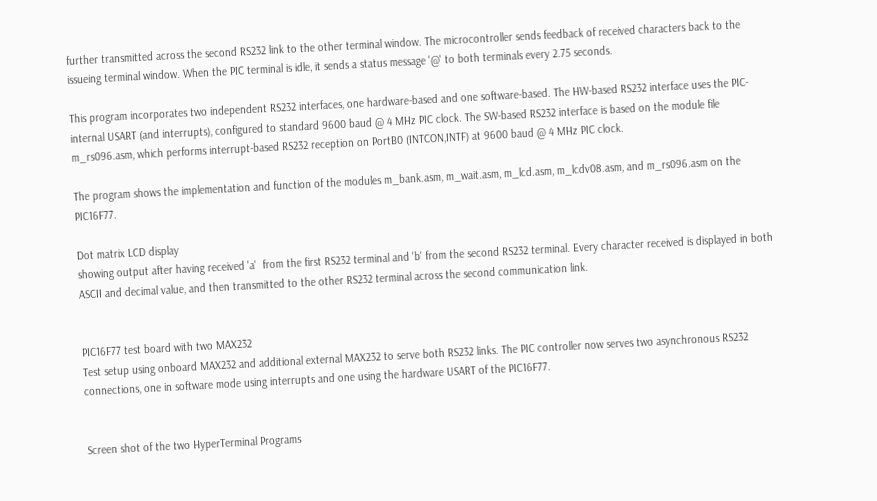further transmitted across the second RS232 link to the other terminal window. The microcontroller sends feedback of received characters back to the issueing terminal window. When the PIC terminal is idle, it sends a status message '@' to both terminals every 2.75 seconds.

This program incorporates two independent RS232 interfaces, one hardware-based and one software-based. The HW-based RS232 interface uses the PIC-internal USART (and interrupts), configured to standard 9600 baud @ 4 MHz PIC clock. The SW-based RS232 interface is based on the module file m_rs096.asm, which performs interrupt-based RS232 reception on PortB0 (INTCON,INTF) at 9600 baud @ 4 MHz PIC clock.

The program shows the implementation and function of the modules m_bank.asm, m_wait.asm, m_lcd.asm, m_lcdv08.asm, and m_rs096.asm on the PIC16F77.

Dot matrix LCD display
showing output after having received 'a'  from the first RS232 terminal and 'b' from the second RS232 terminal. Every character received is displayed in both ASCII and decimal value, and then transmitted to the other RS232 terminal across the second communication link.


PIC16F77 test board with two MAX232
Test setup using onboard MAX232 and additional external MAX232 to serve both RS232 links. The PIC controller now serves two asynchronous RS232 connections, one in software mode using interrupts and one using the hardware USART of the PIC16F77.


Screen shot of the two HyperTerminal Programs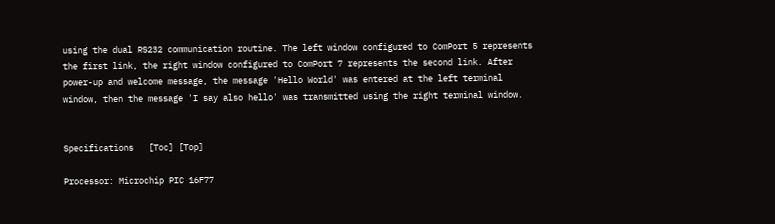using the dual RS232 communication routine. The left window configured to ComPort 5 represents the first link, the right window configured to ComPort 7 represents the second link. After power-up and welcome message, the message 'Hello World' was entered at the left terminal window, then the message 'I say also hello' was transmitted using the right terminal window.


Specifications   [Toc] [Top]

Processor: Microchip PIC 16F77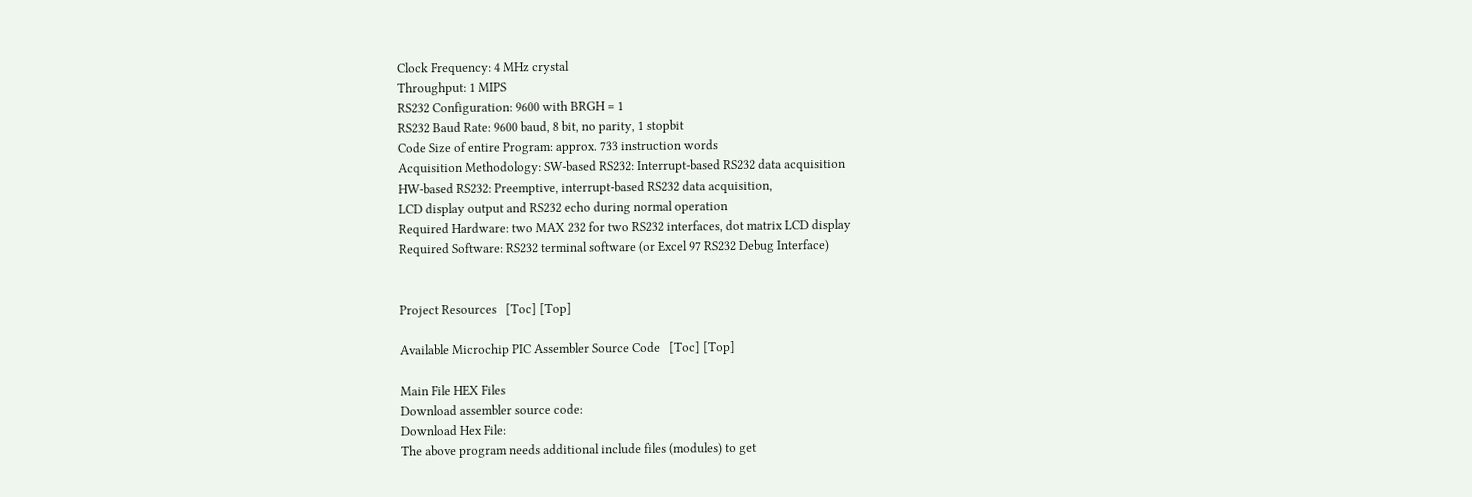Clock Frequency: 4 MHz crystal
Throughput: 1 MIPS
RS232 Configuration: 9600 with BRGH = 1
RS232 Baud Rate: 9600 baud, 8 bit, no parity, 1 stopbit
Code Size of entire Program: approx. 733 instruction words
Acquisition Methodology: SW-based RS232: Interrupt-based RS232 data acquisition
HW-based RS232: Preemptive, interrupt-based RS232 data acquisition,
LCD display output and RS232 echo during normal operation
Required Hardware: two MAX 232 for two RS232 interfaces, dot matrix LCD display
Required Software: RS232 terminal software (or Excel 97 RS232 Debug Interface)


Project Resources   [Toc] [Top]

Available Microchip PIC Assembler Source Code   [Toc] [Top]

Main File HEX Files
Download assembler source code:
Download Hex File:
The above program needs additional include files (modules) to get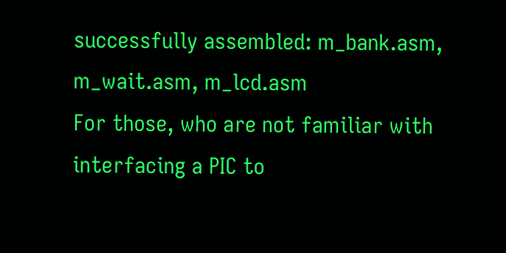successfully assembled: m_bank.asm, m_wait.asm, m_lcd.asm
For those, who are not familiar with interfacing a PIC to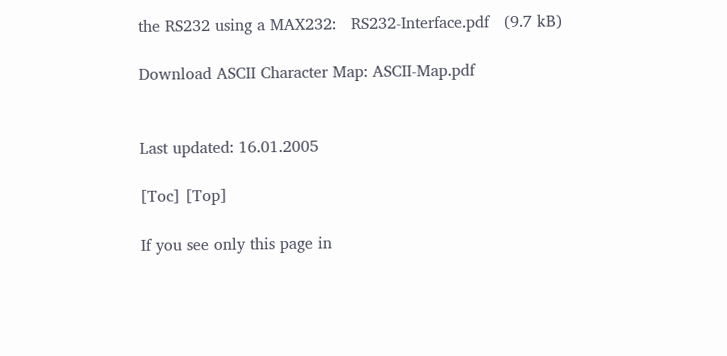the RS232 using a MAX232:   RS232-Interface.pdf   (9.7 kB)

Download ASCII Character Map: ASCII-Map.pdf


Last updated: 16.01.2005

[Toc] [Top]

If you see only this page in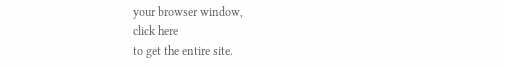your browser window,
click here
to get the entire site.